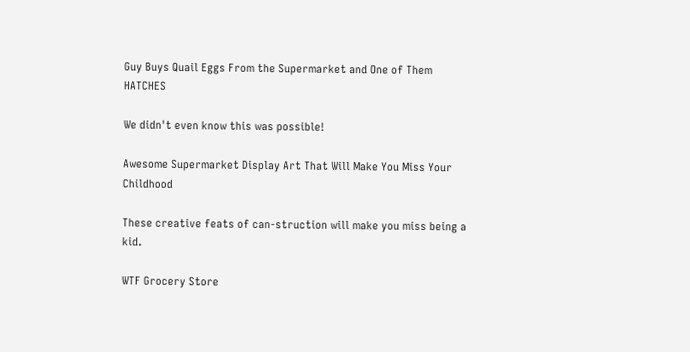Guy Buys Quail Eggs From the Supermarket and One of Them HATCHES

We didn't even know this was possible!

Awesome Supermarket Display Art That Will Make You Miss Your Childhood

These creative feats of can-struction will make you miss being a kid.

WTF Grocery Store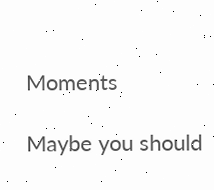Moments

Maybe you should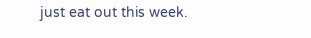just eat out this week.